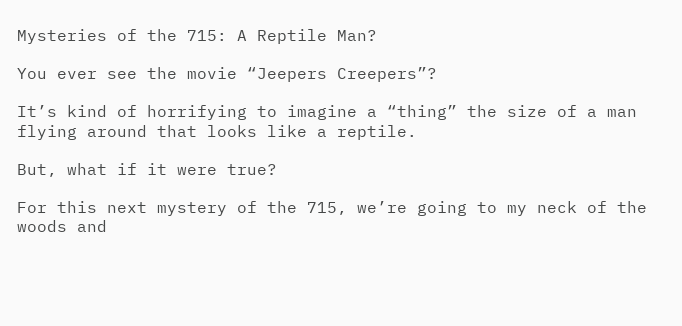Mysteries of the 715: A Reptile Man?

You ever see the movie “Jeepers Creepers”?

It’s kind of horrifying to imagine a “thing” the size of a man flying around that looks like a reptile.

But, what if it were true?

For this next mystery of the 715, we’re going to my neck of the woods and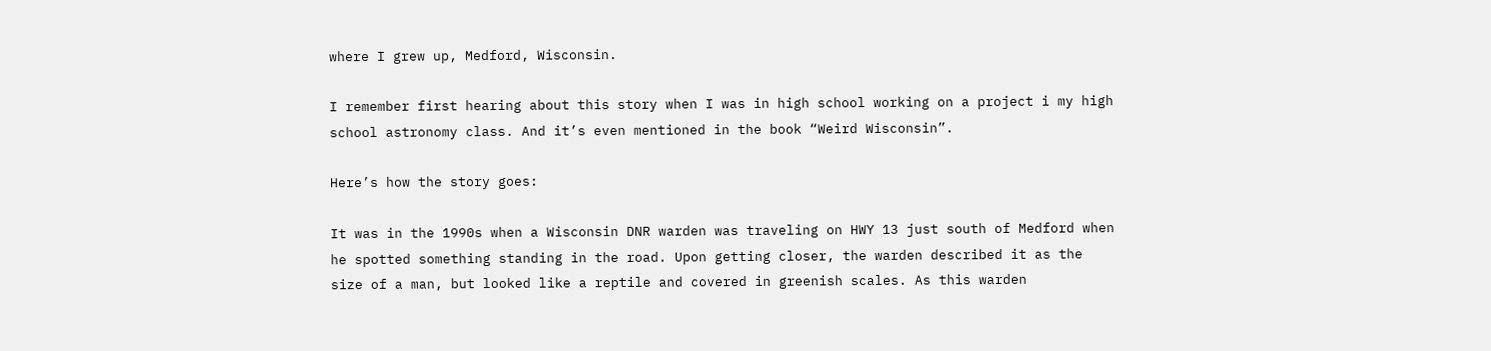where I grew up, Medford, Wisconsin.

I remember first hearing about this story when I was in high school working on a project i my high school astronomy class. And it’s even mentioned in the book “Weird Wisconsin”.

Here’s how the story goes:

It was in the 1990s when a Wisconsin DNR warden was traveling on HWY 13 just south of Medford when he spotted something standing in the road. Upon getting closer, the warden described it as the size of a man, but looked like a reptile and covered in greenish scales. As this warden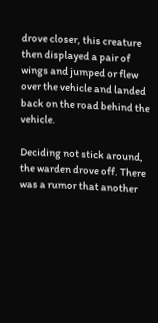drove closer, this creature then displayed a pair of wings and jumped or flew over the vehicle and landed back on the road behind the vehicle.

Deciding not stick around, the warden drove off. There was a rumor that another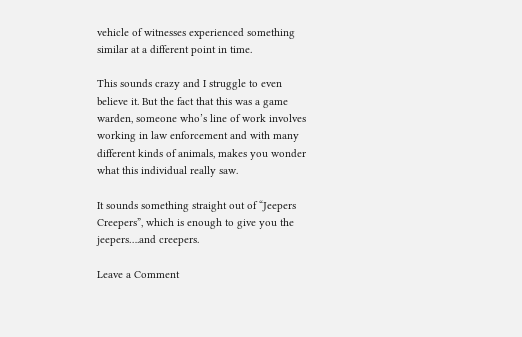vehicle of witnesses experienced something similar at a different point in time.

This sounds crazy and I struggle to even believe it. But the fact that this was a game warden, someone who’s line of work involves working in law enforcement and with many different kinds of animals, makes you wonder what this individual really saw.

It sounds something straight out of “Jeepers Creepers”, which is enough to give you the jeepers….and creepers.

Leave a Comment